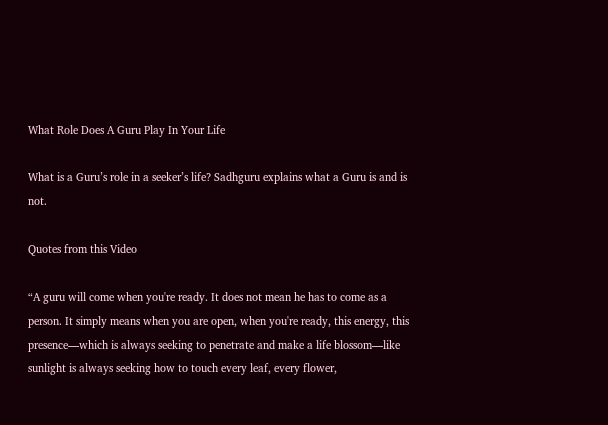What Role Does A Guru Play In Your Life

What is a Guru’s role in a seeker’s life? Sadhguru explains what a Guru is and is not.

Quotes from this Video

“A guru will come when you're ready. It does not mean he has to come as a person. It simply means when you are open, when you're ready, this energy, this presence—which is always seeking to penetrate and make a life blossom—like sunlight is always seeking how to touch every leaf, every flower,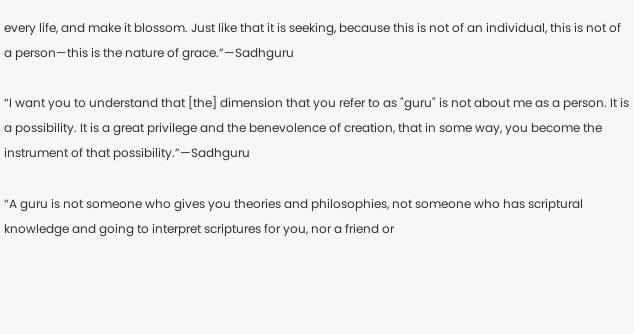every life, and make it blossom. Just like that it is seeking, because this is not of an individual, this is not of a person—this is the nature of grace.”—Sadhguru

“I want you to understand that [the] dimension that you refer to as "guru" is not about me as a person. It is a possibility. It is a great privilege and the benevolence of creation, that in some way, you become the instrument of that possibility.”—Sadhguru

“A guru is not someone who gives you theories and philosophies, not someone who has scriptural knowledge and going to interpret scriptures for you, nor a friend or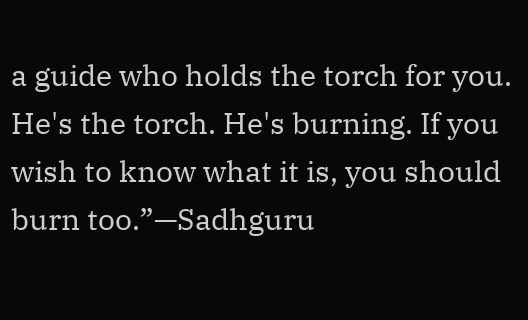a guide who holds the torch for you. He's the torch. He's burning. If you wish to know what it is, you should burn too.”—Sadhguru